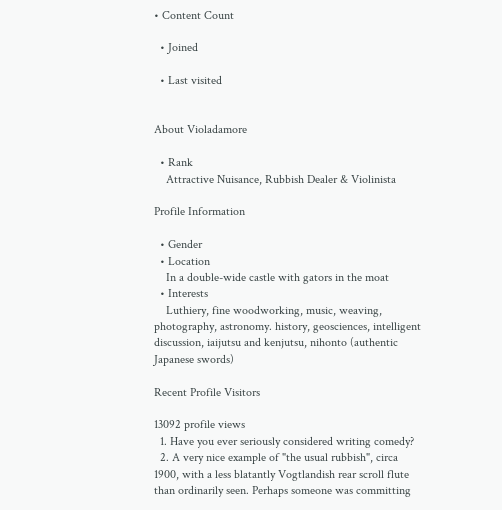• Content Count

  • Joined

  • Last visited


About Violadamore

  • Rank
    Attractive Nuisance, Rubbish Dealer & Violinista

Profile Information

  • Gender
  • Location
    In a double-wide castle with gators in the moat
  • Interests
    Luthiery, fine woodworking, music, weaving, photography, astronomy. history, geosciences, intelligent discussion, iaijutsu and kenjutsu, nihonto (authentic Japanese swords)

Recent Profile Visitors

13092 profile views
  1. Have you ever seriously considered writing comedy?
  2. A very nice example of "the usual rubbish", circa 1900, with a less blatantly Vogtlandish rear scroll flute than ordinarily seen. Perhaps someone was committing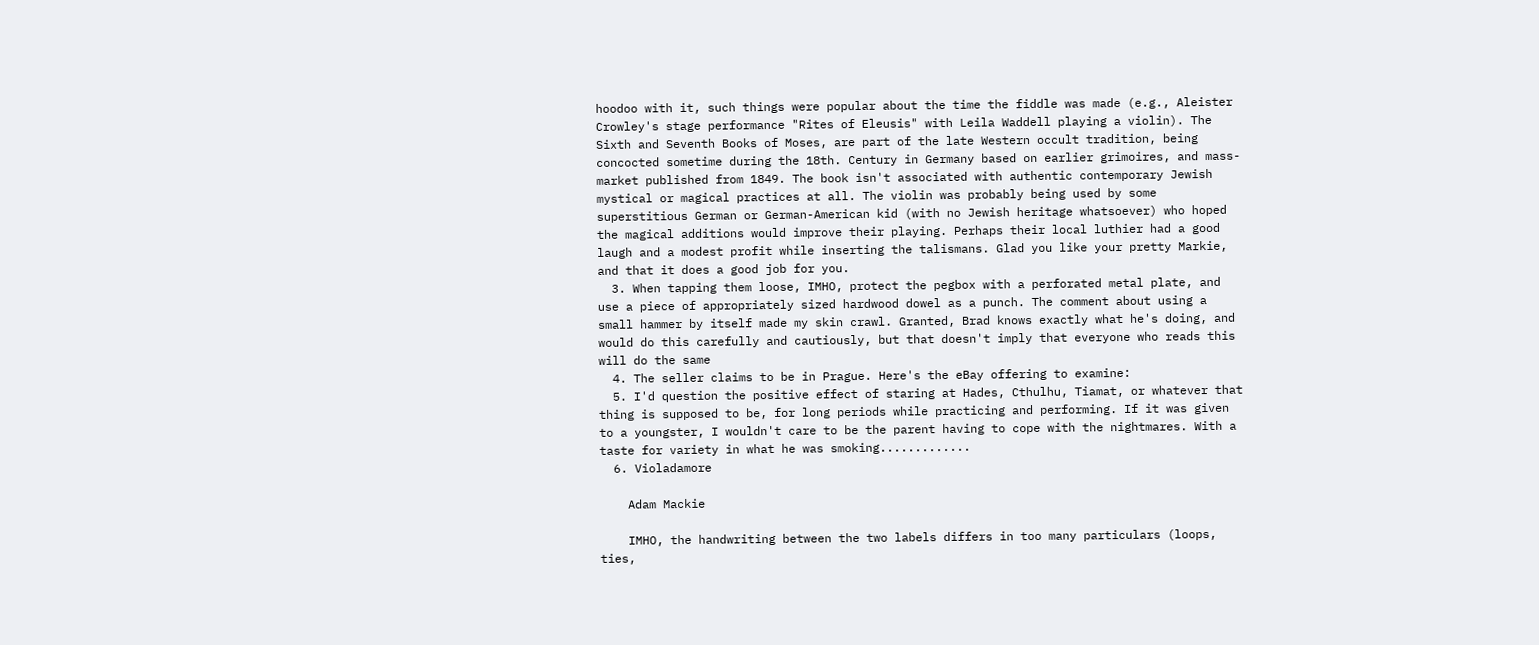hoodoo with it, such things were popular about the time the fiddle was made (e.g., Aleister Crowley's stage performance "Rites of Eleusis" with Leila Waddell playing a violin). The Sixth and Seventh Books of Moses, are part of the late Western occult tradition, being concocted sometime during the 18th. Century in Germany based on earlier grimoires, and mass-market published from 1849. The book isn't associated with authentic contemporary Jewish mystical or magical practices at all. The violin was probably being used by some superstitious German or German-American kid (with no Jewish heritage whatsoever) who hoped the magical additions would improve their playing. Perhaps their local luthier had a good laugh and a modest profit while inserting the talismans. Glad you like your pretty Markie, and that it does a good job for you.
  3. When tapping them loose, IMHO, protect the pegbox with a perforated metal plate, and use a piece of appropriately sized hardwood dowel as a punch. The comment about using a small hammer by itself made my skin crawl. Granted, Brad knows exactly what he's doing, and would do this carefully and cautiously, but that doesn't imply that everyone who reads this will do the same
  4. The seller claims to be in Prague. Here's the eBay offering to examine:
  5. I'd question the positive effect of staring at Hades, Cthulhu, Tiamat, or whatever that thing is supposed to be, for long periods while practicing and performing. If it was given to a youngster, I wouldn't care to be the parent having to cope with the nightmares. With a taste for variety in what he was smoking.............
  6. Violadamore

    Adam Mackie

    IMHO, the handwriting between the two labels differs in too many particulars (loops, ties,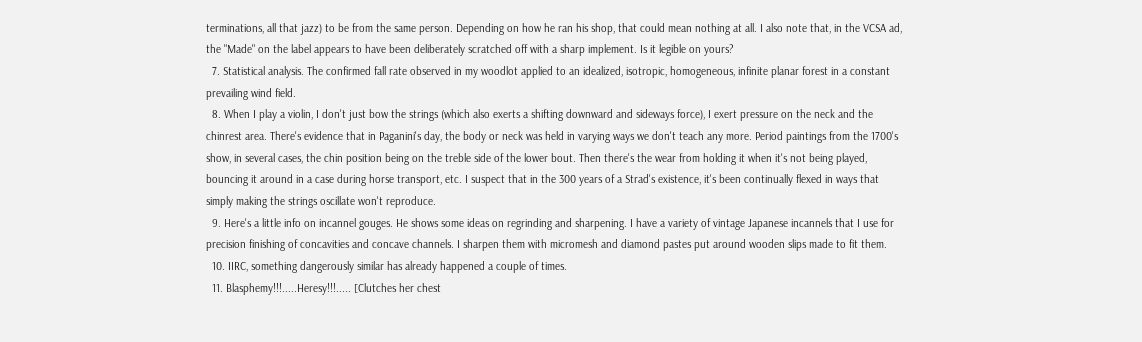terminations, all that jazz) to be from the same person. Depending on how he ran his shop, that could mean nothing at all. I also note that, in the VCSA ad, the "Made" on the label appears to have been deliberately scratched off with a sharp implement. Is it legible on yours?
  7. Statistical analysis. The confirmed fall rate observed in my woodlot applied to an idealized, isotropic, homogeneous, infinite planar forest in a constant prevailing wind field.
  8. When I play a violin, I don't just bow the strings (which also exerts a shifting downward and sideways force), I exert pressure on the neck and the chinrest area. There's evidence that in Paganini's day, the body or neck was held in varying ways we don't teach any more. Period paintings from the 1700's show, in several cases, the chin position being on the treble side of the lower bout. Then there's the wear from holding it when it's not being played, bouncing it around in a case during horse transport, etc. I suspect that in the 300 years of a Strad's existence, it's been continually flexed in ways that simply making the strings oscillate won't reproduce.
  9. Here's a little info on incannel gouges. He shows some ideas on regrinding and sharpening. I have a variety of vintage Japanese incannels that I use for precision finishing of concavities and concave channels. I sharpen them with micromesh and diamond pastes put around wooden slips made to fit them.
  10. IIRC, something dangerously similar has already happened a couple of times.
  11. Blasphemy!!!.....Heresy!!!..... [Clutches her chest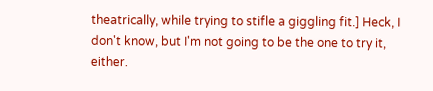theatrically, while trying to stifle a giggling fit.] Heck, I don't know, but I'm not going to be the one to try it, either.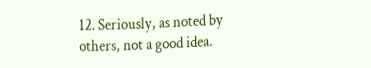12. Seriously, as noted by others, not a good idea.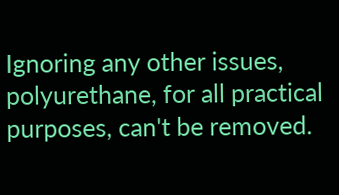Ignoring any other issues, polyurethane, for all practical purposes, can't be removed.